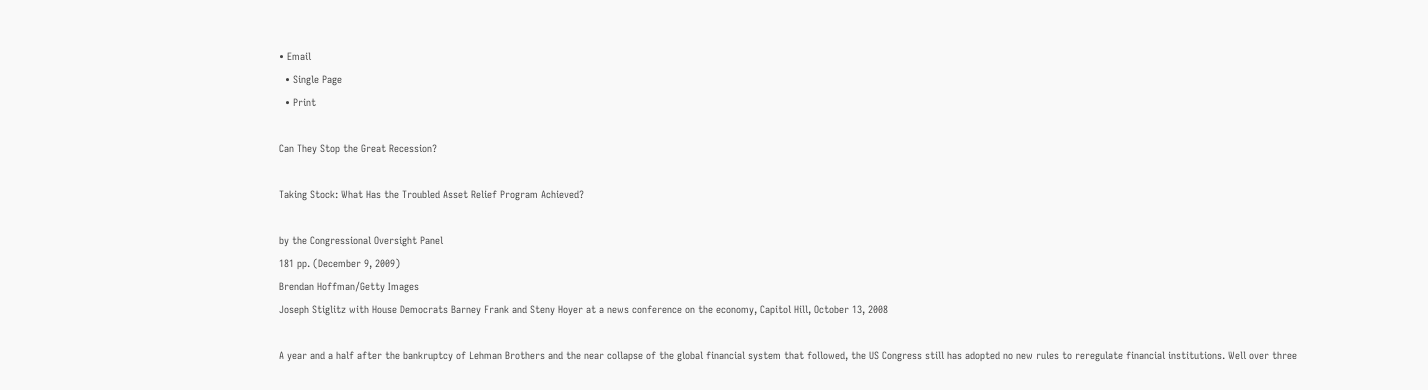• Email
  • Single Page
  • Print

Can They Stop the Great Recession?

Taking Stock: What Has the Troubled Asset Relief Program Achieved?

by the Congressional Oversight Panel
181 pp. (December 9, 2009)
Brendan Hoffman/Getty Images
Joseph Stiglitz with House Democrats Barney Frank and Steny Hoyer at a news conference on the economy, Capitol Hill, October 13, 2008

A year and a half after the bankruptcy of Lehman Brothers and the near collapse of the global financial system that followed, the US Congress still has adopted no new rules to reregulate financial institutions. Well over three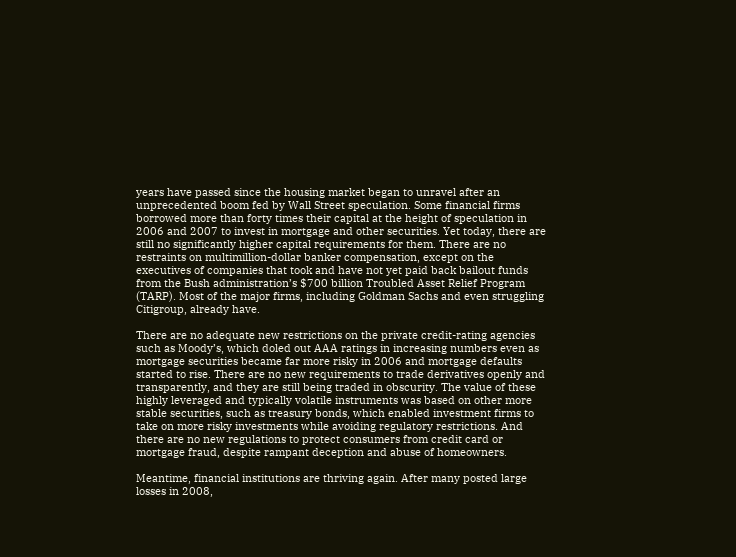years have passed since the housing market began to unravel after an unprecedented boom fed by Wall Street speculation. Some financial firms borrowed more than forty times their capital at the height of speculation in 2006 and 2007 to invest in mortgage and other securities. Yet today, there are still no significantly higher capital requirements for them. There are no restraints on multimillion-dollar banker compensation, except on the executives of companies that took and have not yet paid back bailout funds from the Bush administration’s $700 billion Troubled Asset Relief Program (TARP). Most of the major firms, including Goldman Sachs and even struggling Citigroup, already have.

There are no adequate new restrictions on the private credit-rating agencies such as Moody’s, which doled out AAA ratings in increasing numbers even as mortgage securities became far more risky in 2006 and mortgage defaults started to rise. There are no new requirements to trade derivatives openly and transparently, and they are still being traded in obscurity. The value of these highly leveraged and typically volatile instruments was based on other more stable securities, such as treasury bonds, which enabled investment firms to take on more risky investments while avoiding regulatory restrictions. And there are no new regulations to protect consumers from credit card or mortgage fraud, despite rampant deception and abuse of homeowners.

Meantime, financial institutions are thriving again. After many posted large losses in 2008,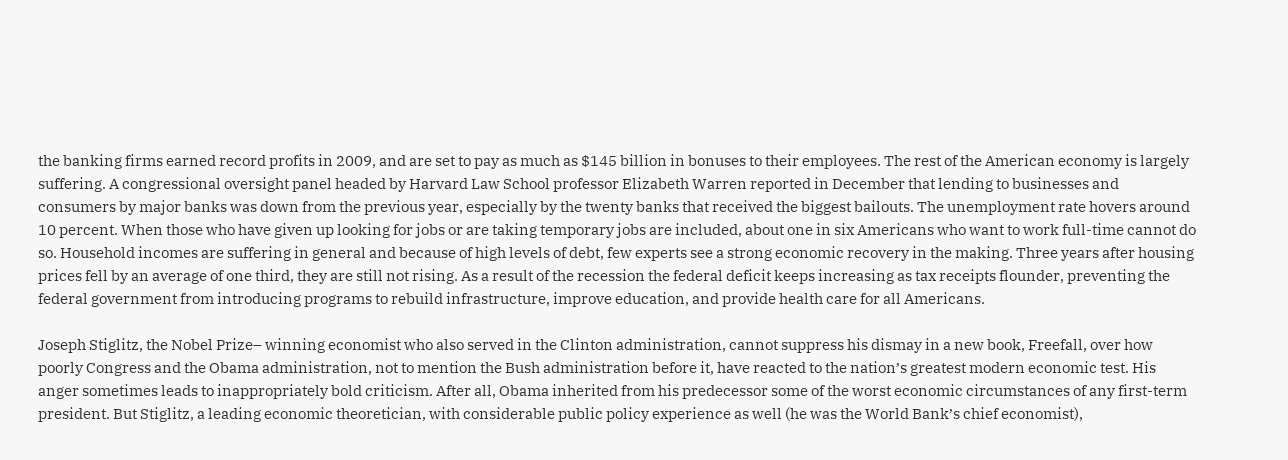the banking firms earned record profits in 2009, and are set to pay as much as $145 billion in bonuses to their employees. The rest of the American economy is largely suffering. A congressional oversight panel headed by Harvard Law School professor Elizabeth Warren reported in December that lending to businesses and consumers by major banks was down from the previous year, especially by the twenty banks that received the biggest bailouts. The unemployment rate hovers around 10 percent. When those who have given up looking for jobs or are taking temporary jobs are included, about one in six Americans who want to work full-time cannot do so. Household incomes are suffering in general and because of high levels of debt, few experts see a strong economic recovery in the making. Three years after housing prices fell by an average of one third, they are still not rising. As a result of the recession the federal deficit keeps increasing as tax receipts flounder, preventing the federal government from introducing programs to rebuild infrastructure, improve education, and provide health care for all Americans.

Joseph Stiglitz, the Nobel Prize– winning economist who also served in the Clinton administration, cannot suppress his dismay in a new book, Freefall, over how poorly Congress and the Obama administration, not to mention the Bush administration before it, have reacted to the nation’s greatest modern economic test. His anger sometimes leads to inappropriately bold criticism. After all, Obama inherited from his predecessor some of the worst economic circumstances of any first-term president. But Stiglitz, a leading economic theoretician, with considerable public policy experience as well (he was the World Bank’s chief economist),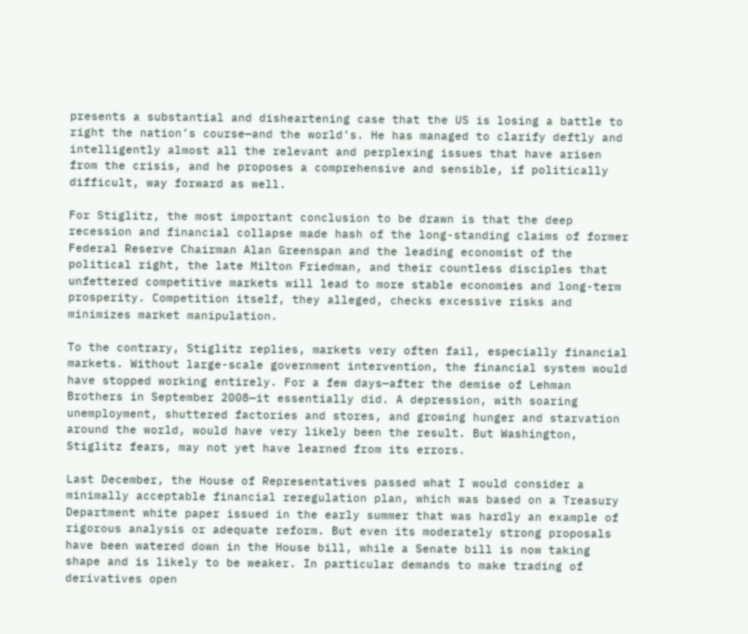presents a substantial and disheartening case that the US is losing a battle to right the nation’s course—and the world’s. He has managed to clarify deftly and intelligently almost all the relevant and perplexing issues that have arisen from the crisis, and he proposes a comprehensive and sensible, if politically difficult, way forward as well.

For Stiglitz, the most important conclusion to be drawn is that the deep recession and financial collapse made hash of the long-standing claims of former Federal Reserve Chairman Alan Greenspan and the leading economist of the political right, the late Milton Friedman, and their countless disciples that unfettered competitive markets will lead to more stable economies and long-term prosperity. Competition itself, they alleged, checks excessive risks and minimizes market manipulation.

To the contrary, Stiglitz replies, markets very often fail, especially financial markets. Without large-scale government intervention, the financial system would have stopped working entirely. For a few days—after the demise of Lehman Brothers in September 2008—it essentially did. A depression, with soaring unemployment, shuttered factories and stores, and growing hunger and starvation around the world, would have very likely been the result. But Washington, Stiglitz fears, may not yet have learned from its errors.

Last December, the House of Representatives passed what I would consider a minimally acceptable financial reregulation plan, which was based on a Treasury Department white paper issued in the early summer that was hardly an example of rigorous analysis or adequate reform. But even its moderately strong proposals have been watered down in the House bill, while a Senate bill is now taking shape and is likely to be weaker. In particular demands to make trading of derivatives open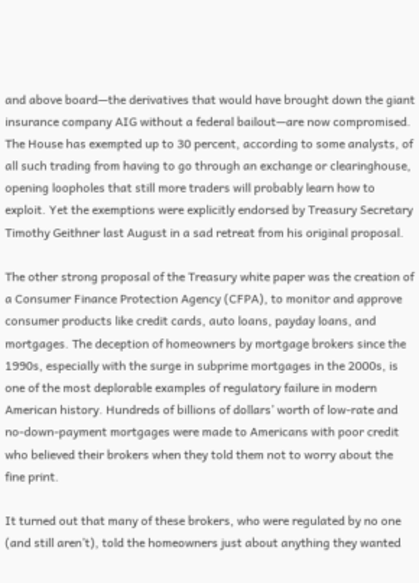and above board—the derivatives that would have brought down the giant insurance company AIG without a federal bailout—are now compromised. The House has exempted up to 30 percent, according to some analysts, of all such trading from having to go through an exchange or clearinghouse, opening loopholes that still more traders will probably learn how to exploit. Yet the exemptions were explicitly endorsed by Treasury Secretary Timothy Geithner last August in a sad retreat from his original proposal.

The other strong proposal of the Treasury white paper was the creation of a Consumer Finance Protection Agency (CFPA), to monitor and approve consumer products like credit cards, auto loans, payday loans, and mortgages. The deception of homeowners by mortgage brokers since the 1990s, especially with the surge in subprime mortgages in the 2000s, is one of the most deplorable examples of regulatory failure in modern American history. Hundreds of billions of dollars’ worth of low-rate and no-down-payment mortgages were made to Americans with poor credit who believed their brokers when they told them not to worry about the fine print.

It turned out that many of these brokers, who were regulated by no one (and still aren’t), told the homeowners just about anything they wanted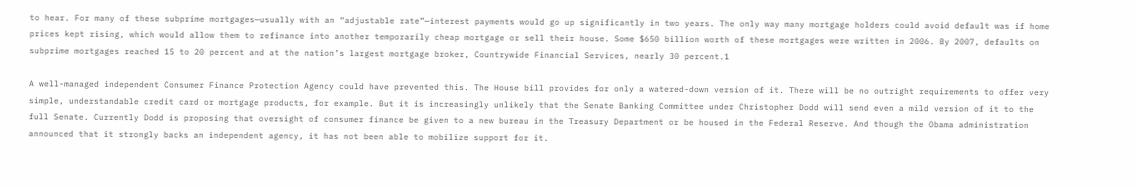to hear. For many of these subprime mortgages—usually with an “adjustable rate”—interest payments would go up significantly in two years. The only way many mortgage holders could avoid default was if home prices kept rising, which would allow them to refinance into another temporarily cheap mortgage or sell their house. Some $650 billion worth of these mortgages were written in 2006. By 2007, defaults on subprime mortgages reached 15 to 20 percent and at the nation’s largest mortgage broker, Countrywide Financial Services, nearly 30 percent.1

A well-managed independent Consumer Finance Protection Agency could have prevented this. The House bill provides for only a watered-down version of it. There will be no outright requirements to offer very simple, understandable credit card or mortgage products, for example. But it is increasingly unlikely that the Senate Banking Committee under Christopher Dodd will send even a mild version of it to the full Senate. Currently Dodd is proposing that oversight of consumer finance be given to a new bureau in the Treasury Department or be housed in the Federal Reserve. And though the Obama administration announced that it strongly backs an independent agency, it has not been able to mobilize support for it.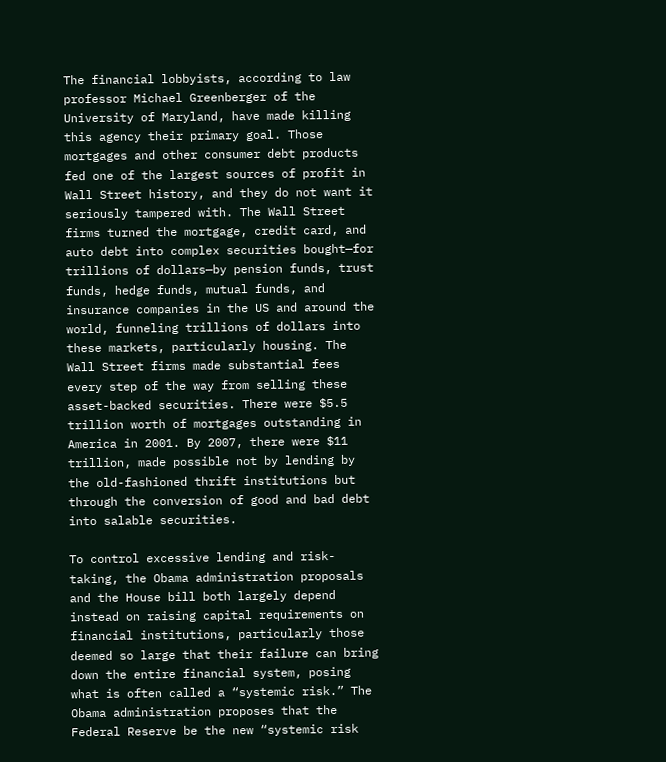The financial lobbyists, according to law professor Michael Greenberger of the University of Maryland, have made killing this agency their primary goal. Those mortgages and other consumer debt products fed one of the largest sources of profit in Wall Street history, and they do not want it seriously tampered with. The Wall Street firms turned the mortgage, credit card, and auto debt into complex securities bought—for trillions of dollars—by pension funds, trust funds, hedge funds, mutual funds, and insurance companies in the US and around the world, funneling trillions of dollars into these markets, particularly housing. The Wall Street firms made substantial fees every step of the way from selling these asset-backed securities. There were $5.5 trillion worth of mortgages outstanding in America in 2001. By 2007, there were $11 trillion, made possible not by lending by the old-fashioned thrift institutions but through the conversion of good and bad debt into salable securities.

To control excessive lending and risk-taking, the Obama administration proposals and the House bill both largely depend instead on raising capital requirements on financial institutions, particularly those deemed so large that their failure can bring down the entire financial system, posing what is often called a “systemic risk.” The Obama administration proposes that the Federal Reserve be the new “systemic risk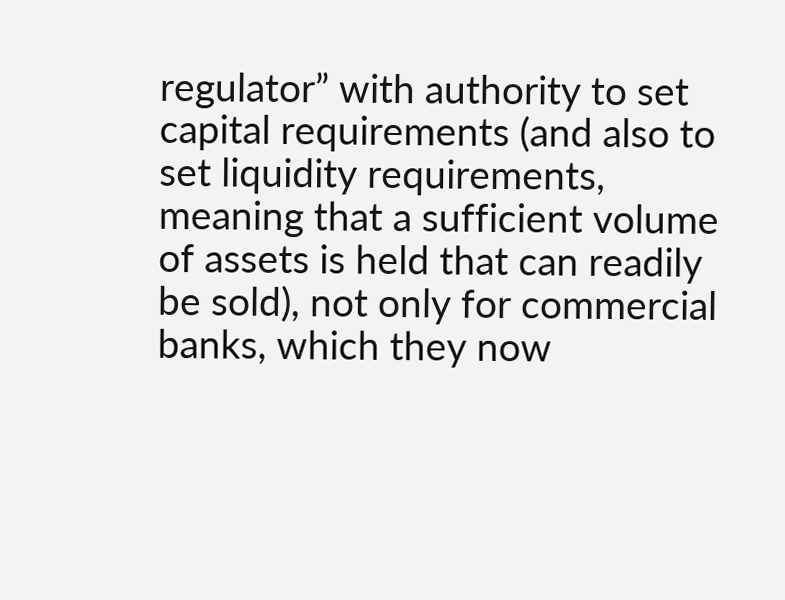regulator” with authority to set capital requirements (and also to set liquidity requirements, meaning that a sufficient volume of assets is held that can readily be sold), not only for commercial banks, which they now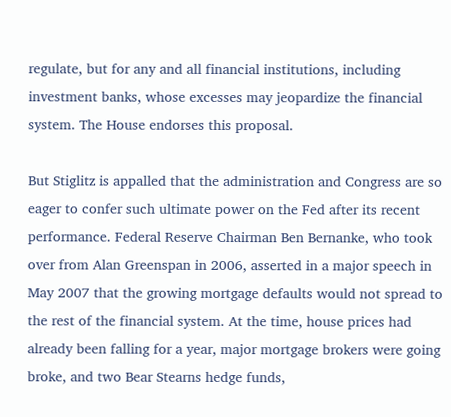regulate, but for any and all financial institutions, including investment banks, whose excesses may jeopardize the financial system. The House endorses this proposal.

But Stiglitz is appalled that the administration and Congress are so eager to confer such ultimate power on the Fed after its recent performance. Federal Reserve Chairman Ben Bernanke, who took over from Alan Greenspan in 2006, asserted in a major speech in May 2007 that the growing mortgage defaults would not spread to the rest of the financial system. At the time, house prices had already been falling for a year, major mortgage brokers were going broke, and two Bear Stearns hedge funds,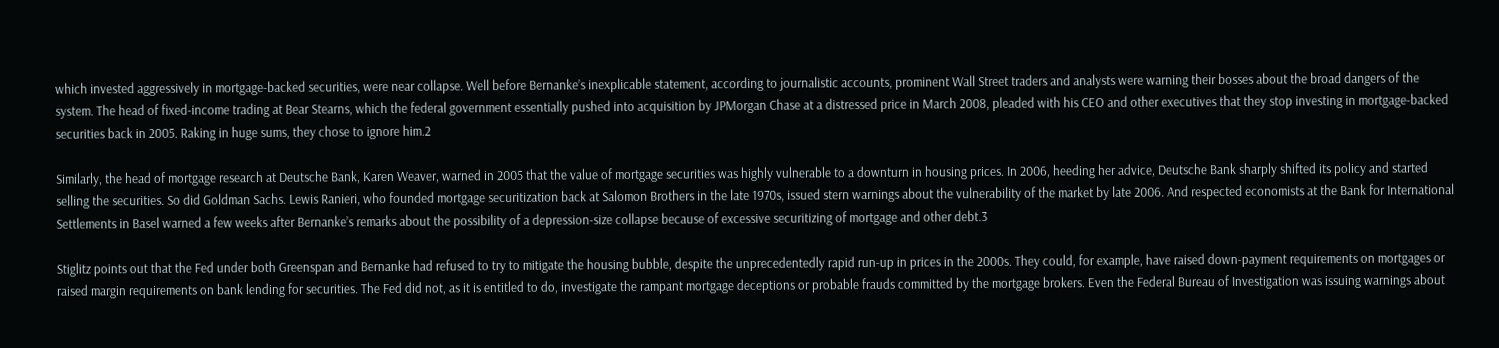which invested aggressively in mortgage-backed securities, were near collapse. Well before Bernanke’s inexplicable statement, according to journalistic accounts, prominent Wall Street traders and analysts were warning their bosses about the broad dangers of the system. The head of fixed-income trading at Bear Stearns, which the federal government essentially pushed into acquisition by JPMorgan Chase at a distressed price in March 2008, pleaded with his CEO and other executives that they stop investing in mortgage-backed securities back in 2005. Raking in huge sums, they chose to ignore him.2

Similarly, the head of mortgage research at Deutsche Bank, Karen Weaver, warned in 2005 that the value of mortgage securities was highly vulnerable to a downturn in housing prices. In 2006, heeding her advice, Deutsche Bank sharply shifted its policy and started selling the securities. So did Goldman Sachs. Lewis Ranieri, who founded mortgage securitization back at Salomon Brothers in the late 1970s, issued stern warnings about the vulnerability of the market by late 2006. And respected economists at the Bank for International Settlements in Basel warned a few weeks after Bernanke’s remarks about the possibility of a depression-size collapse because of excessive securitizing of mortgage and other debt.3

Stiglitz points out that the Fed under both Greenspan and Bernanke had refused to try to mitigate the housing bubble, despite the unprecedentedly rapid run-up in prices in the 2000s. They could, for example, have raised down-payment requirements on mortgages or raised margin requirements on bank lending for securities. The Fed did not, as it is entitled to do, investigate the rampant mortgage deceptions or probable frauds committed by the mortgage brokers. Even the Federal Bureau of Investigation was issuing warnings about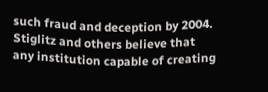such fraud and deception by 2004. Stiglitz and others believe that any institution capable of creating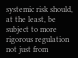systemic risk should, at the least, be subject to more rigorous regulation not just from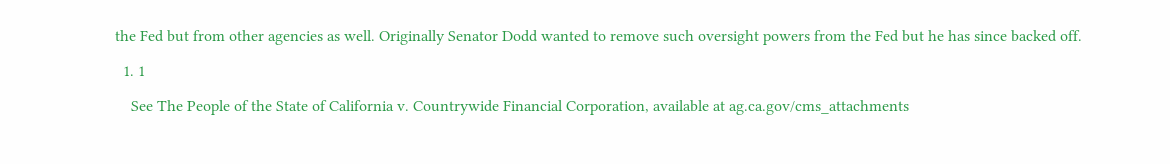the Fed but from other agencies as well. Originally Senator Dodd wanted to remove such oversight powers from the Fed but he has since backed off.

  1. 1

    See The People of the State of California v. Countrywide Financial Corporation, available at ag.ca.gov/cms_attachments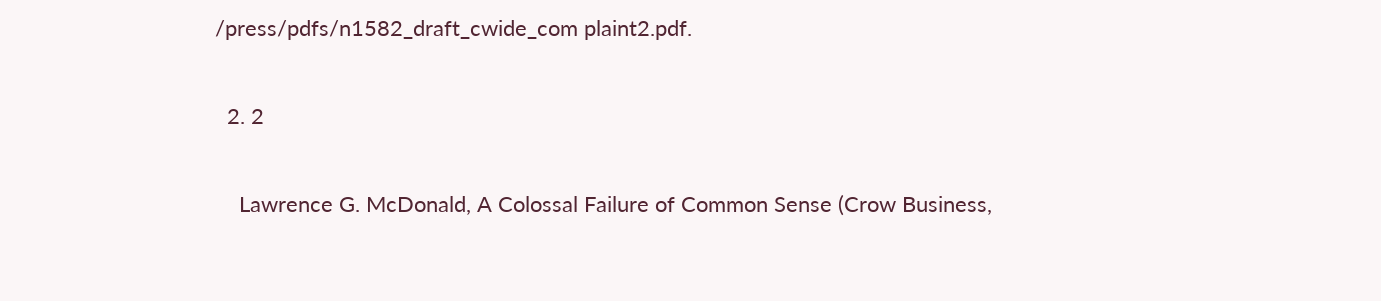/press/pdfs/n1582_draft_cwide_com plaint2.pdf.

  2. 2

    Lawrence G. McDonald, A Colossal Failure of Common Sense (Crow Business,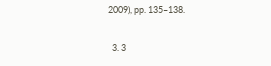2009), pp. 135–138.

  3. 3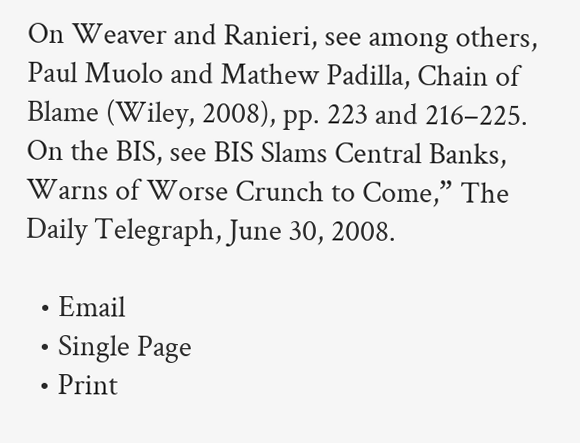On Weaver and Ranieri, see among others, Paul Muolo and Mathew Padilla, Chain of Blame (Wiley, 2008), pp. 223 and 216–225. On the BIS, see BIS Slams Central Banks, Warns of Worse Crunch to Come,” The Daily Telegraph, June 30, 2008.

  • Email
  • Single Page
  • Print